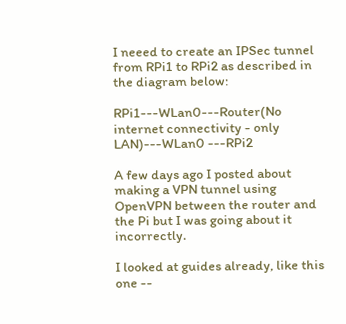I neeed to create an IPSec tunnel from RPi1 to RPi2 as described in the diagram below:

RPi1---WLan0---Router(No internet connectivity - only LAN)---WLan0 ---RPi2

A few days ago I posted about making a VPN tunnel using OpenVPN between the router and the Pi but I was going about it incorrectly.

I looked at guides already, like this one --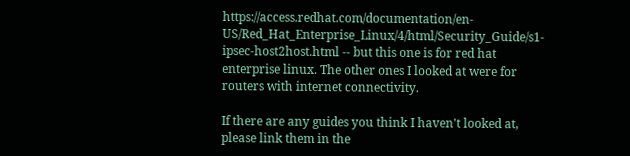https://access.redhat.com/documentation/en-US/Red_Hat_Enterprise_Linux/4/html/Security_Guide/s1-ipsec-host2host.html -- but this one is for red hat enterprise linux. The other ones I looked at were for routers with internet connectivity.

If there are any guides you think I haven't looked at, please link them in the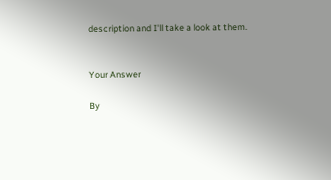description and I'll take a look at them.


Your Answer

By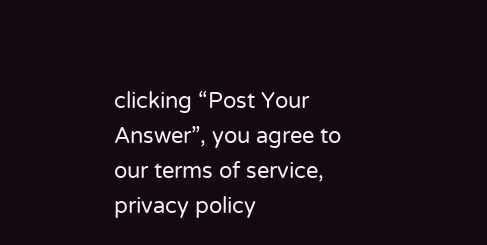clicking “Post Your Answer”, you agree to our terms of service, privacy policy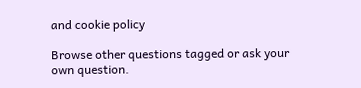and cookie policy

Browse other questions tagged or ask your own question.